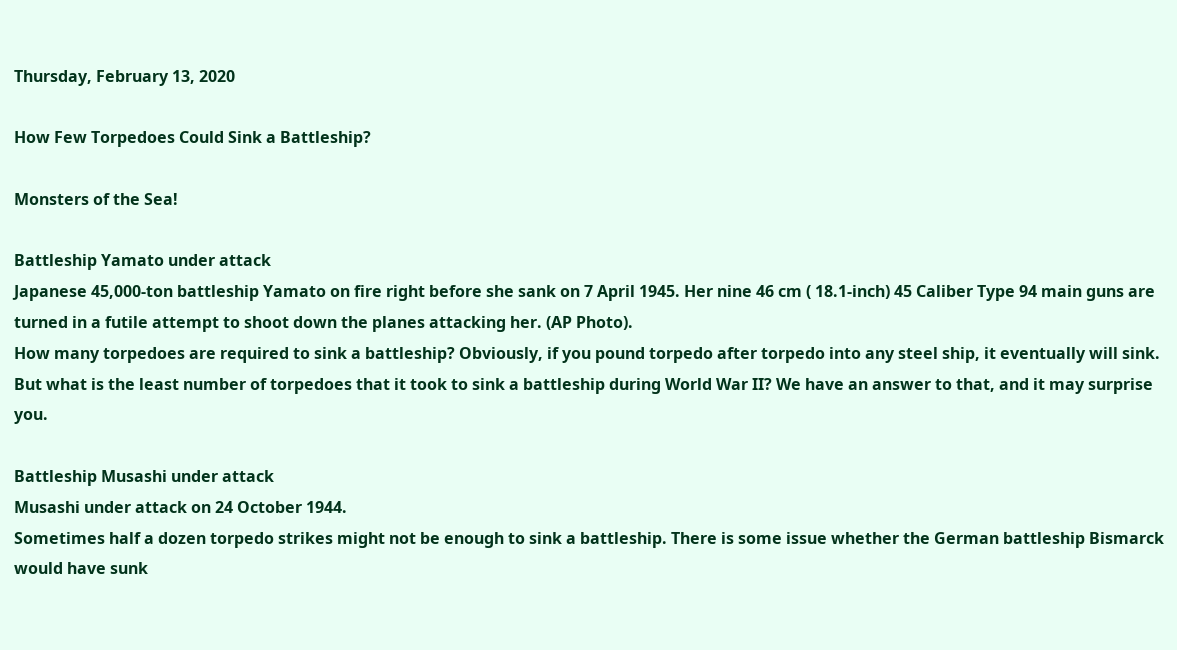Thursday, February 13, 2020

How Few Torpedoes Could Sink a Battleship?

Monsters of the Sea!

Battleship Yamato under attack
Japanese 45,000-ton battleship Yamato on fire right before she sank on 7 April 1945. Her nine 46 cm ( 18.1-inch) 45 Caliber Type 94 main guns are turned in a futile attempt to shoot down the planes attacking her. (AP Photo).
How many torpedoes are required to sink a battleship? Obviously, if you pound torpedo after torpedo into any steel ship, it eventually will sink. But what is the least number of torpedoes that it took to sink a battleship during World War II? We have an answer to that, and it may surprise you.

Battleship Musashi under attack
Musashi under attack on 24 October 1944.
Sometimes half a dozen torpedo strikes might not be enough to sink a battleship. There is some issue whether the German battleship Bismarck would have sunk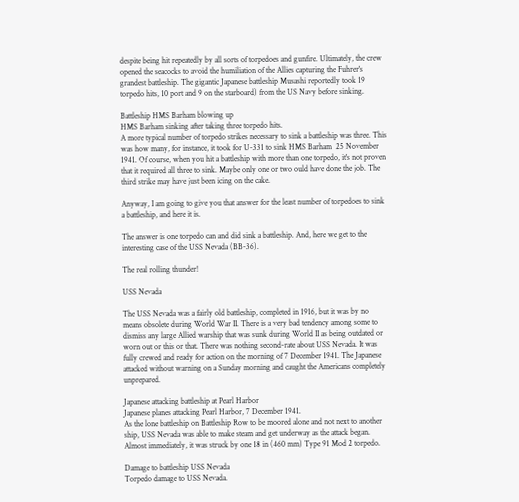despite being hit repeatedly by all sorts of torpedoes and gunfire. Ultimately, the crew opened the seacocks to avoid the humiliation of the Allies capturing the Fuhrer's grandest battleship. The gigantic Japanese battleship Musashi reportedly took 19 torpedo hits, 10 port and 9 on the starboard) from the US Navy before sinking.

Battleship HMS Barham blowing up
HMS Barham sinking after taking three torpedo hits.
A more typical number of torpedo strikes necessary to sink a battleship was three. This was how many, for instance, it took for U-331 to sink HMS Barham  25 November 1941. Of course, when you hit a battleship with more than one torpedo, it's not proven that it required all three to sink. Maybe only one or two ould have done the job. The third strike may have just been icing on the cake.

Anyway, I am going to give you that answer for the least number of torpedoes to sink a battleship, and here it is.

The answer is one torpedo can and did sink a battleship. And, here we get to the interesting case of the USS Nevada (BB-36).

The real rolling thunder!

USS Nevada

The USS Nevada was a fairly old battleship, completed in 1916, but it was by no means obsolete during World War II. There is a very bad tendency among some to dismiss any large Allied warship that was sunk during World II as being outdated or worn out or this or that. There was nothing second-rate about USS Nevada. It was fully crewed and ready for action on the morning of 7 December 1941. The Japanese attacked without warning on a Sunday morning and caught the Americans completely unprepared.

Japanese attacking battleship at Pearl Harbor
Japanese planes attacking Pearl Harbor, 7 December 1941.
As the lone battleship on Battleship Row to be moored alone and not next to another ship, USS Nevada was able to make steam and get underway as the attack began. Almost immediately, it was struck by one 18 in (460 mm) Type 91 Mod 2 torpedo.

Damage to battleship USS Nevada
Torpedo damage to USS Nevada.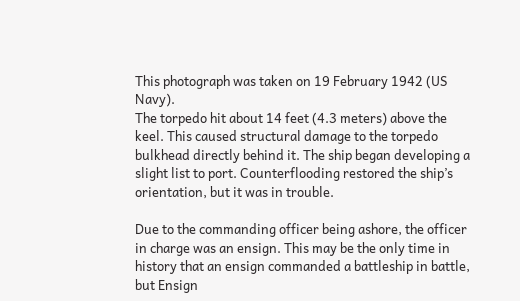This photograph was taken on 19 February 1942 (US Navy).
The torpedo hit about 14 feet (4.3 meters) above the keel. This caused structural damage to the torpedo bulkhead directly behind it. The ship began developing a slight list to port. Counterflooding restored the ship’s orientation, but it was in trouble.

Due to the commanding officer being ashore, the officer in charge was an ensign. This may be the only time in history that an ensign commanded a battleship in battle, but Ensign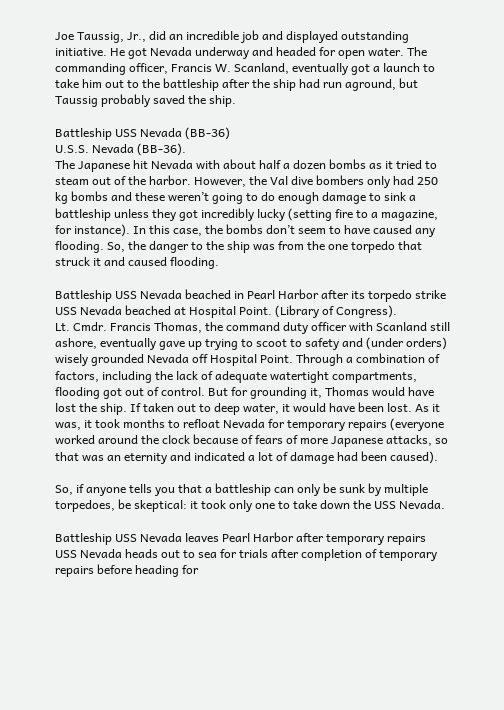Joe Taussig, Jr., did an incredible job and displayed outstanding initiative. He got Nevada underway and headed for open water. The commanding officer, Francis W. Scanland, eventually got a launch to take him out to the battleship after the ship had run aground, but Taussig probably saved the ship.

Battleship USS Nevada (BB-36)
U.S.S. Nevada (BB-36).
The Japanese hit Nevada with about half a dozen bombs as it tried to steam out of the harbor. However, the Val dive bombers only had 250 kg bombs and these weren’t going to do enough damage to sink a battleship unless they got incredibly lucky (setting fire to a magazine, for instance). In this case, the bombs don’t seem to have caused any flooding. So, the danger to the ship was from the one torpedo that struck it and caused flooding.

Battleship USS Nevada beached in Pearl Harbor after its torpedo strike
USS Nevada beached at Hospital Point. (Library of Congress).
Lt. Cmdr. Francis Thomas, the command duty officer with Scanland still ashore, eventually gave up trying to scoot to safety and (under orders) wisely grounded Nevada off Hospital Point. Through a combination of factors, including the lack of adequate watertight compartments, flooding got out of control. But for grounding it, Thomas would have lost the ship. If taken out to deep water, it would have been lost. As it was, it took months to refloat Nevada for temporary repairs (everyone worked around the clock because of fears of more Japanese attacks, so that was an eternity and indicated a lot of damage had been caused).

So, if anyone tells you that a battleship can only be sunk by multiple torpedoes, be skeptical: it took only one to take down the USS Nevada.

Battleship USS Nevada leaves Pearl Harbor after temporary repairs
USS Nevada heads out to sea for trials after completion of temporary repairs before heading for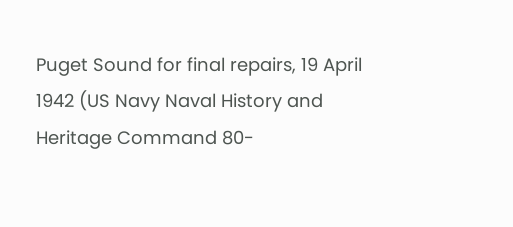Puget Sound for final repairs, 19 April 1942 (US Navy Naval History and Heritage Command 80-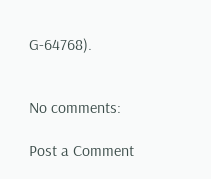G-64768).


No comments:

Post a Comment